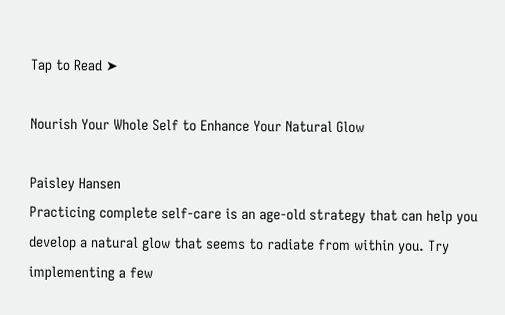Tap to Read ➤

Nourish Your Whole Self to Enhance Your Natural Glow

Paisley Hansen
Practicing complete self-care is an age-old strategy that can help you develop a natural glow that seems to radiate from within you. Try implementing a few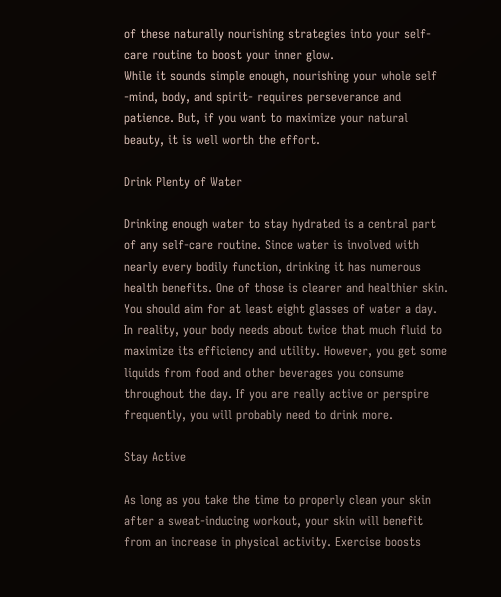of these naturally nourishing strategies into your self-care routine to boost your inner glow.
While it sounds simple enough, nourishing your whole self -mind, body, and spirit- requires perseverance and patience. But, if you want to maximize your natural beauty, it is well worth the effort.

Drink Plenty of Water

Drinking enough water to stay hydrated is a central part of any self-care routine. Since water is involved with nearly every bodily function, drinking it has numerous health benefits. One of those is clearer and healthier skin.
You should aim for at least eight glasses of water a day. In reality, your body needs about twice that much fluid to maximize its efficiency and utility. However, you get some liquids from food and other beverages you consume throughout the day. If you are really active or perspire frequently, you will probably need to drink more.

Stay Active

As long as you take the time to properly clean your skin after a sweat-inducing workout, your skin will benefit from an increase in physical activity. Exercise boosts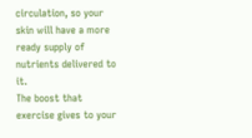circulation, so your skin will have a more ready supply of nutrients delivered to it.
The boost that exercise gives to your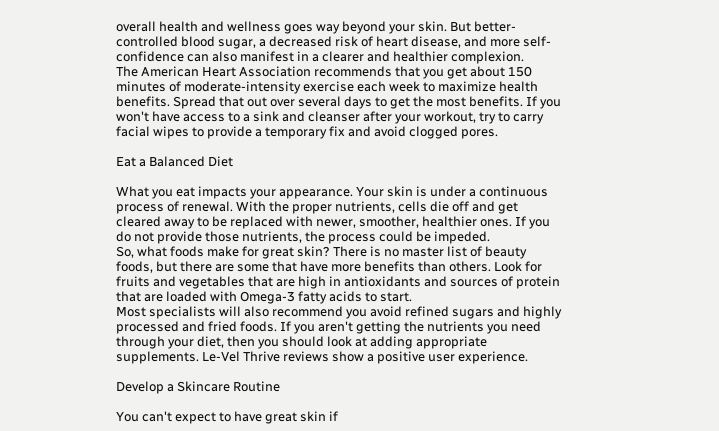overall health and wellness goes way beyond your skin. But better-controlled blood sugar, a decreased risk of heart disease, and more self-confidence can also manifest in a clearer and healthier complexion.
The American Heart Association recommends that you get about 150 minutes of moderate-intensity exercise each week to maximize health benefits. Spread that out over several days to get the most benefits. If you won't have access to a sink and cleanser after your workout, try to carry facial wipes to provide a temporary fix and avoid clogged pores.

Eat a Balanced Diet

What you eat impacts your appearance. Your skin is under a continuous process of renewal. With the proper nutrients, cells die off and get cleared away to be replaced with newer, smoother, healthier ones. If you do not provide those nutrients, the process could be impeded.
So, what foods make for great skin? There is no master list of beauty foods, but there are some that have more benefits than others. Look for fruits and vegetables that are high in antioxidants and sources of protein that are loaded with Omega-3 fatty acids to start.
Most specialists will also recommend you avoid refined sugars and highly processed and fried foods. If you aren't getting the nutrients you need through your diet, then you should look at adding appropriate supplements. Le-Vel Thrive reviews show a positive user experience.

Develop a Skincare Routine

You can't expect to have great skin if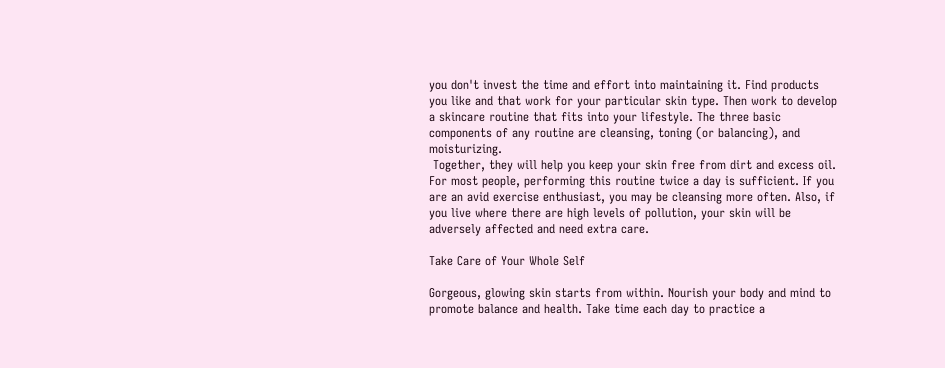you don't invest the time and effort into maintaining it. Find products you like and that work for your particular skin type. Then work to develop a skincare routine that fits into your lifestyle. The three basic components of any routine are cleansing, toning (or balancing), and moisturizing.
 Together, they will help you keep your skin free from dirt and excess oil. For most people, performing this routine twice a day is sufficient. If you are an avid exercise enthusiast, you may be cleansing more often. Also, if you live where there are high levels of pollution, your skin will be adversely affected and need extra care.

Take Care of Your Whole Self

Gorgeous, glowing skin starts from within. Nourish your body and mind to promote balance and health. Take time each day to practice a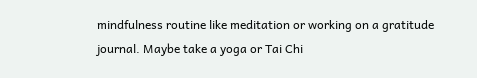mindfulness routine like meditation or working on a gratitude journal. Maybe take a yoga or Tai Chi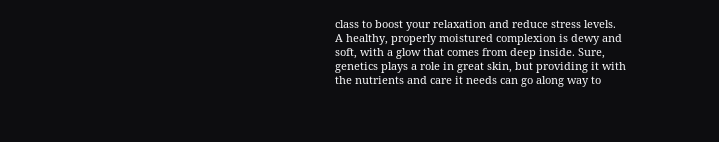class to boost your relaxation and reduce stress levels.
A healthy, properly moistured complexion is dewy and soft, with a glow that comes from deep inside. Sure, genetics plays a role in great skin, but providing it with the nutrients and care it needs can go along way to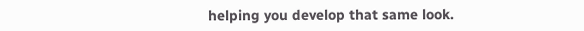helping you develop that same look.